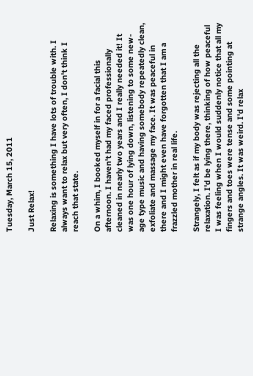Tuesday, March 15, 2011

Just Relax!

Relaxing is something I have lots of trouble with. I always want to relax but very often, I don't think I reach that state.

On a whim, I booked myself in for a facial this afternoon. I haven't had my faced professionally cleaned in nearly two years and I really needed it! It was one hour of lying down, listening to some new-age type music and having somebody repeatedly clean, exfoliate and massage my face. It was peaceful in there and I might even have forgotten that I am a frazzled mother in real life.

Strangely, I felt as if my body was rejecting all the relaxation. I'd be lying there, thinking of how peaceful I was feeling when I would suddenly notice that all my fingers and toes were tense and some pointing at strange angles. It was weird. I'd relax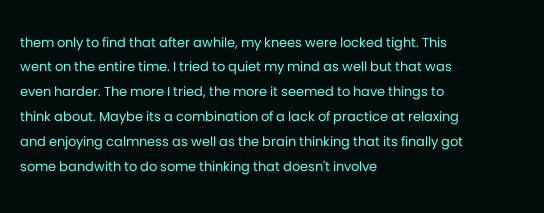them only to find that after awhile, my knees were locked tight. This went on the entire time. I tried to quiet my mind as well but that was even harder. The more I tried, the more it seemed to have things to think about. Maybe its a combination of a lack of practice at relaxing and enjoying calmness as well as the brain thinking that its finally got some bandwith to do some thinking that doesn't involve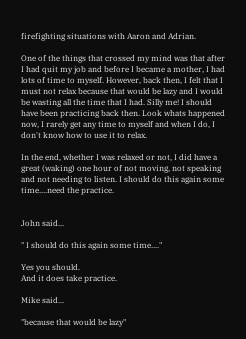firefighting situations with Aaron and Adrian.

One of the things that crossed my mind was that after I had quit my job and before I became a mother, I had lots of time to myself. However, back then, I felt that I must not relax because that would be lazy and I would be wasting all the time that I had. Silly me! I should have been practicing back then. Look whats happened now, I rarely get any time to myself and when I do, I don't know how to use it to relax.

In the end, whether I was relaxed or not, I did have a great (waking) one hour of not moving, not speaking and not needing to listen. I should do this again some time....need the practice.


John said...

" I should do this again some time...."

Yes you should.
And it does take practice.

Mike said...

"because that would be lazy"